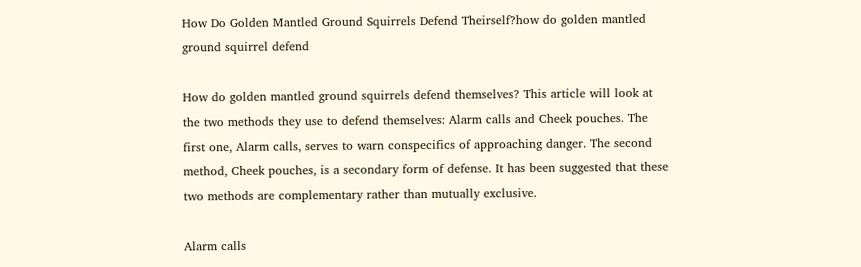How Do Golden Mantled Ground Squirrels Defend Theirself?how do golden mantled ground squirrel defend

How do golden mantled ground squirrels defend themselves? This article will look at the two methods they use to defend themselves: Alarm calls and Cheek pouches. The first one, Alarm calls, serves to warn conspecifics of approaching danger. The second method, Cheek pouches, is a secondary form of defense. It has been suggested that these two methods are complementary rather than mutually exclusive.

Alarm calls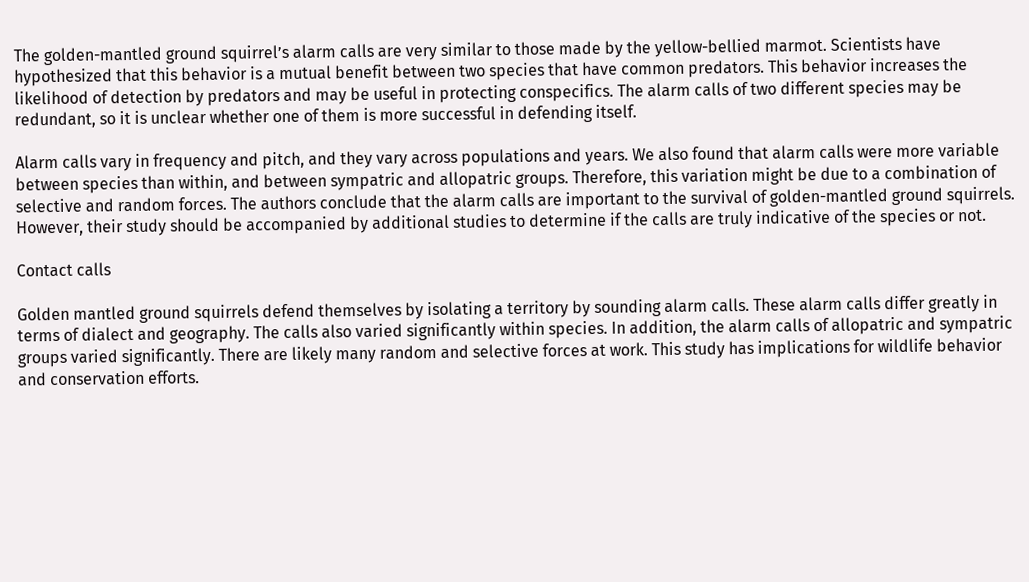The golden-mantled ground squirrel’s alarm calls are very similar to those made by the yellow-bellied marmot. Scientists have hypothesized that this behavior is a mutual benefit between two species that have common predators. This behavior increases the likelihood of detection by predators and may be useful in protecting conspecifics. The alarm calls of two different species may be redundant, so it is unclear whether one of them is more successful in defending itself.

Alarm calls vary in frequency and pitch, and they vary across populations and years. We also found that alarm calls were more variable between species than within, and between sympatric and allopatric groups. Therefore, this variation might be due to a combination of selective and random forces. The authors conclude that the alarm calls are important to the survival of golden-mantled ground squirrels. However, their study should be accompanied by additional studies to determine if the calls are truly indicative of the species or not.

Contact calls

Golden mantled ground squirrels defend themselves by isolating a territory by sounding alarm calls. These alarm calls differ greatly in terms of dialect and geography. The calls also varied significantly within species. In addition, the alarm calls of allopatric and sympatric groups varied significantly. There are likely many random and selective forces at work. This study has implications for wildlife behavior and conservation efforts.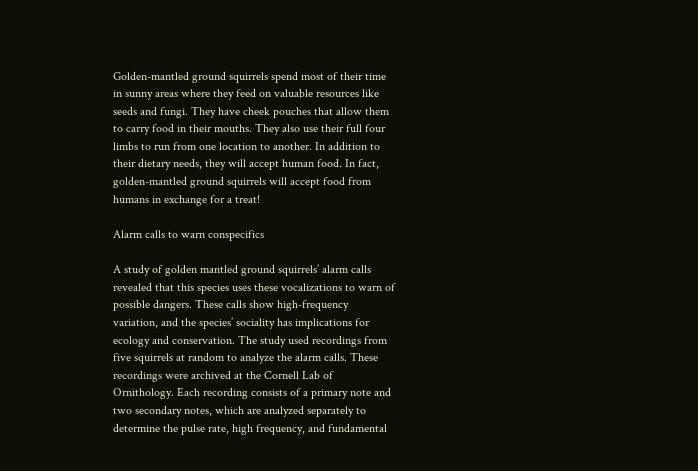Golden-mantled ground squirrels spend most of their time in sunny areas where they feed on valuable resources like seeds and fungi. They have cheek pouches that allow them to carry food in their mouths. They also use their full four limbs to run from one location to another. In addition to their dietary needs, they will accept human food. In fact, golden-mantled ground squirrels will accept food from humans in exchange for a treat!

Alarm calls to warn conspecifics

A study of golden mantled ground squirrels’ alarm calls revealed that this species uses these vocalizations to warn of possible dangers. These calls show high-frequency variation, and the species’ sociality has implications for ecology and conservation. The study used recordings from five squirrels at random to analyze the alarm calls. These recordings were archived at the Cornell Lab of Ornithology. Each recording consists of a primary note and two secondary notes, which are analyzed separately to determine the pulse rate, high frequency, and fundamental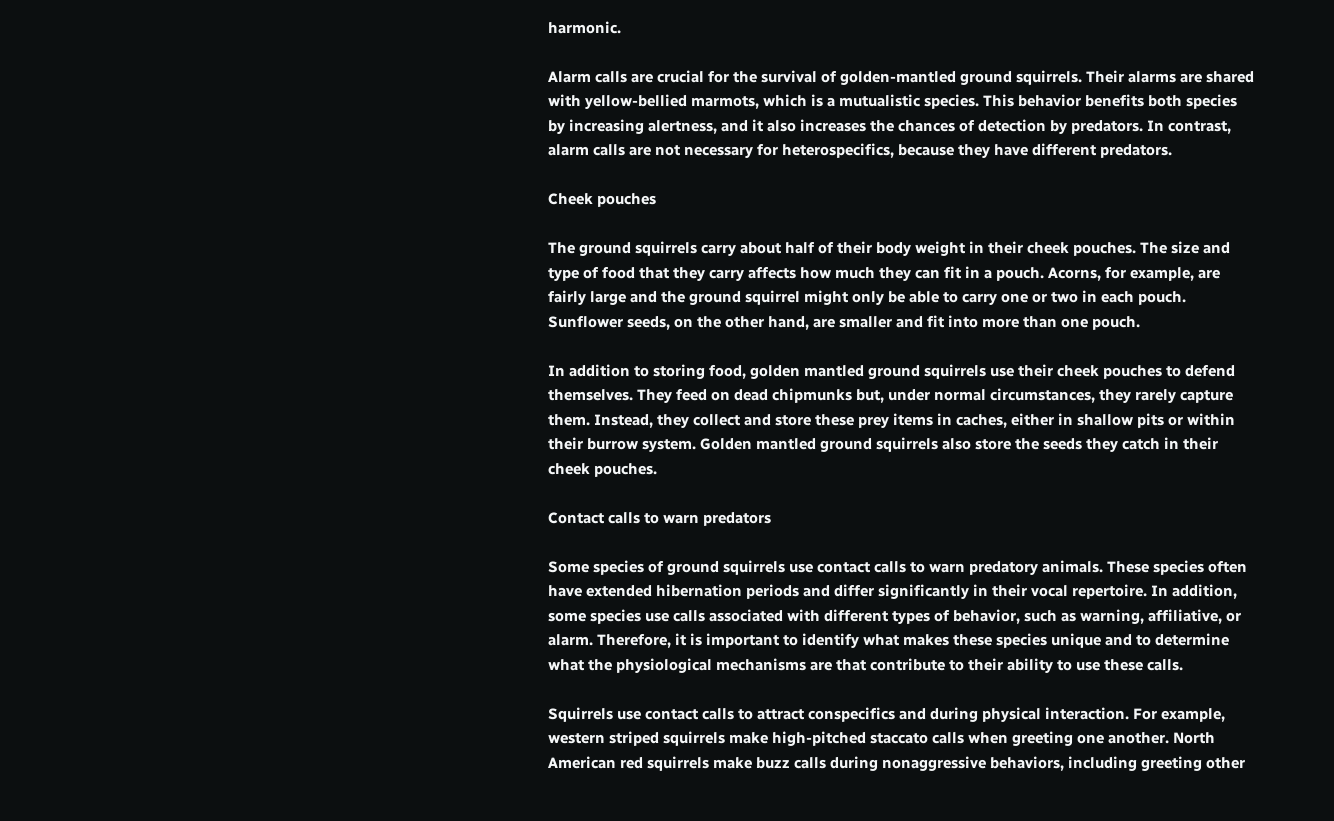harmonic.

Alarm calls are crucial for the survival of golden-mantled ground squirrels. Their alarms are shared with yellow-bellied marmots, which is a mutualistic species. This behavior benefits both species by increasing alertness, and it also increases the chances of detection by predators. In contrast, alarm calls are not necessary for heterospecifics, because they have different predators.

Cheek pouches

The ground squirrels carry about half of their body weight in their cheek pouches. The size and type of food that they carry affects how much they can fit in a pouch. Acorns, for example, are fairly large and the ground squirrel might only be able to carry one or two in each pouch. Sunflower seeds, on the other hand, are smaller and fit into more than one pouch.

In addition to storing food, golden mantled ground squirrels use their cheek pouches to defend themselves. They feed on dead chipmunks but, under normal circumstances, they rarely capture them. Instead, they collect and store these prey items in caches, either in shallow pits or within their burrow system. Golden mantled ground squirrels also store the seeds they catch in their cheek pouches.

Contact calls to warn predators

Some species of ground squirrels use contact calls to warn predatory animals. These species often have extended hibernation periods and differ significantly in their vocal repertoire. In addition, some species use calls associated with different types of behavior, such as warning, affiliative, or alarm. Therefore, it is important to identify what makes these species unique and to determine what the physiological mechanisms are that contribute to their ability to use these calls.

Squirrels use contact calls to attract conspecifics and during physical interaction. For example, western striped squirrels make high-pitched staccato calls when greeting one another. North American red squirrels make buzz calls during nonaggressive behaviors, including greeting other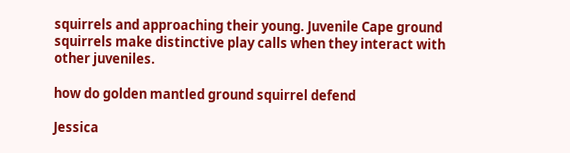squirrels and approaching their young. Juvenile Cape ground squirrels make distinctive play calls when they interact with other juveniles.

how do golden mantled ground squirrel defend

Jessica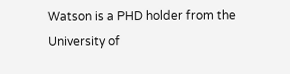Watson is a PHD holder from the University of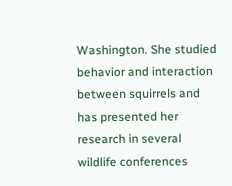Washington. She studied behavior and interaction between squirrels and has presented her research in several wildlife conferences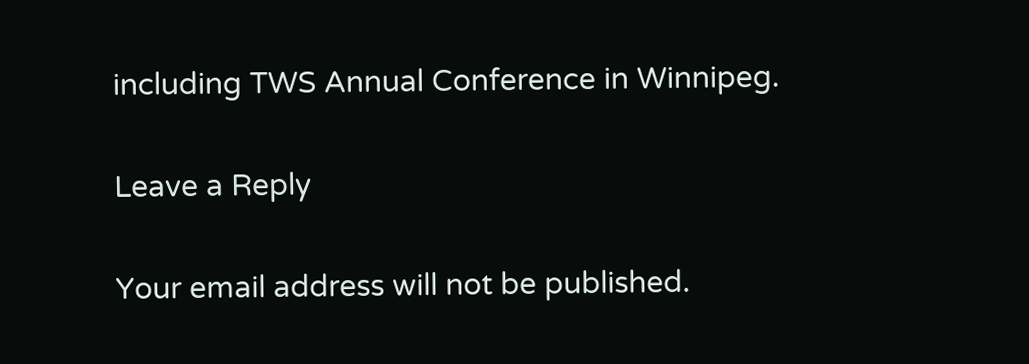including TWS Annual Conference in Winnipeg.

Leave a Reply

Your email address will not be published.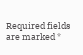Required fields are marked *